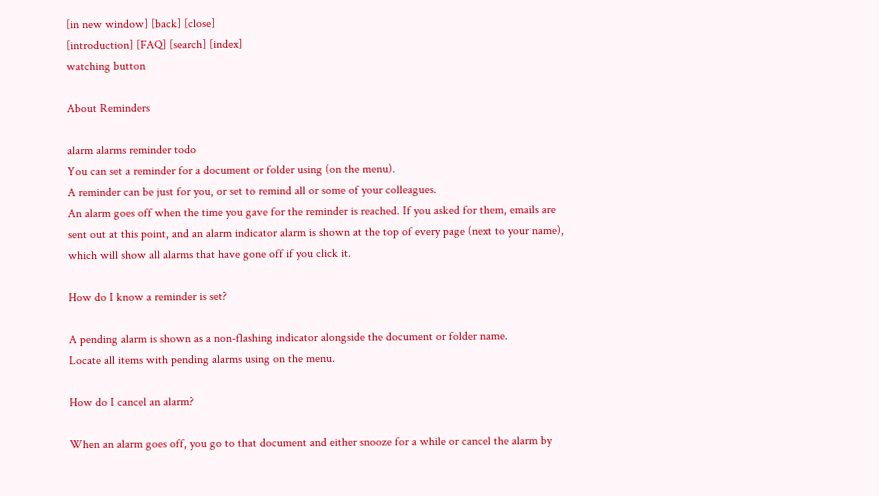[in new window] [back] [close]
[introduction] [FAQ] [search] [index]
watching button

About Reminders

alarm alarms reminder todo
You can set a reminder for a document or folder using (on the menu).
A reminder can be just for you, or set to remind all or some of your colleagues.
An alarm goes off when the time you gave for the reminder is reached. If you asked for them, emails are sent out at this point, and an alarm indicator alarm is shown at the top of every page (next to your name), which will show all alarms that have gone off if you click it.

How do I know a reminder is set?

A pending alarm is shown as a non-flashing indicator alongside the document or folder name.
Locate all items with pending alarms using on the menu.

How do I cancel an alarm?

When an alarm goes off, you go to that document and either snooze for a while or cancel the alarm by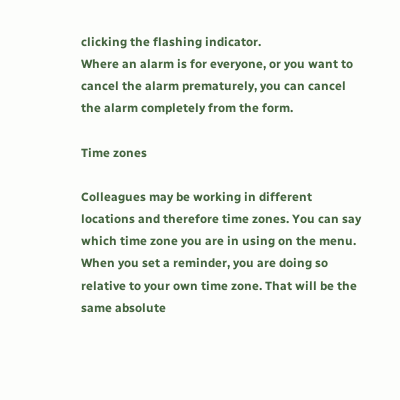clicking the flashing indicator.
Where an alarm is for everyone, or you want to cancel the alarm prematurely, you can cancel the alarm completely from the form.

Time zones

Colleagues may be working in different locations and therefore time zones. You can say which time zone you are in using on the menu.
When you set a reminder, you are doing so relative to your own time zone. That will be the same absolute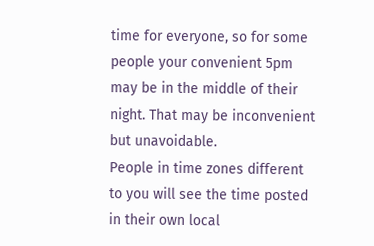time for everyone, so for some people your convenient 5pm may be in the middle of their night. That may be inconvenient but unavoidable.
People in time zones different to you will see the time posted in their own local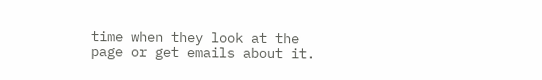time when they look at the page or get emails about it.